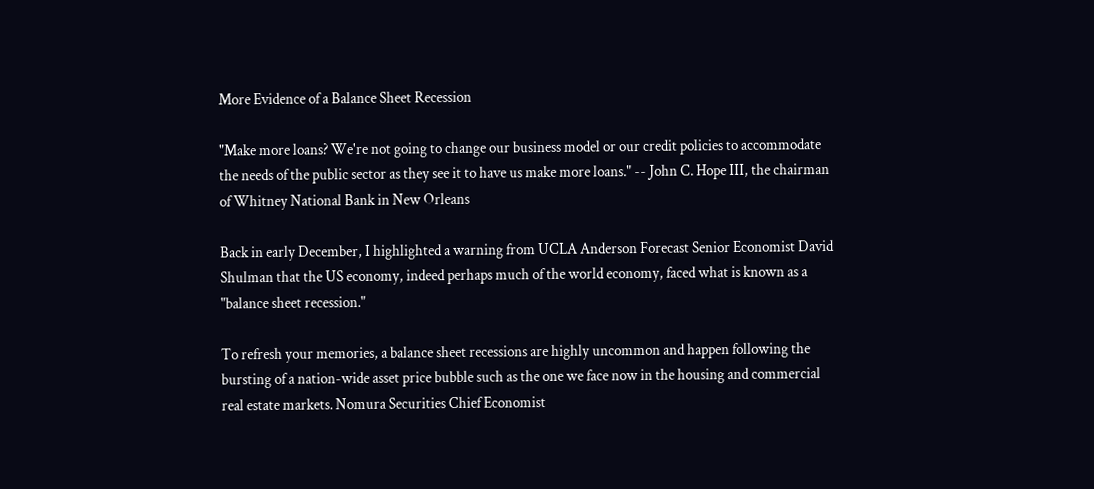More Evidence of a Balance Sheet Recession

"Make more loans? We're not going to change our business model or our credit policies to accommodate the needs of the public sector as they see it to have us make more loans." -- John C. Hope III, the chairman of Whitney National Bank in New Orleans

Back in early December, I highlighted a warning from UCLA Anderson Forecast Senior Economist David Shulman that the US economy, indeed perhaps much of the world economy, faced what is known as a "balance sheet recession."

To refresh your memories, a balance sheet recessions are highly uncommon and happen following the bursting of a nation-wide asset price bubble such as the one we face now in the housing and commercial real estate markets. Nomura Securities Chief Economist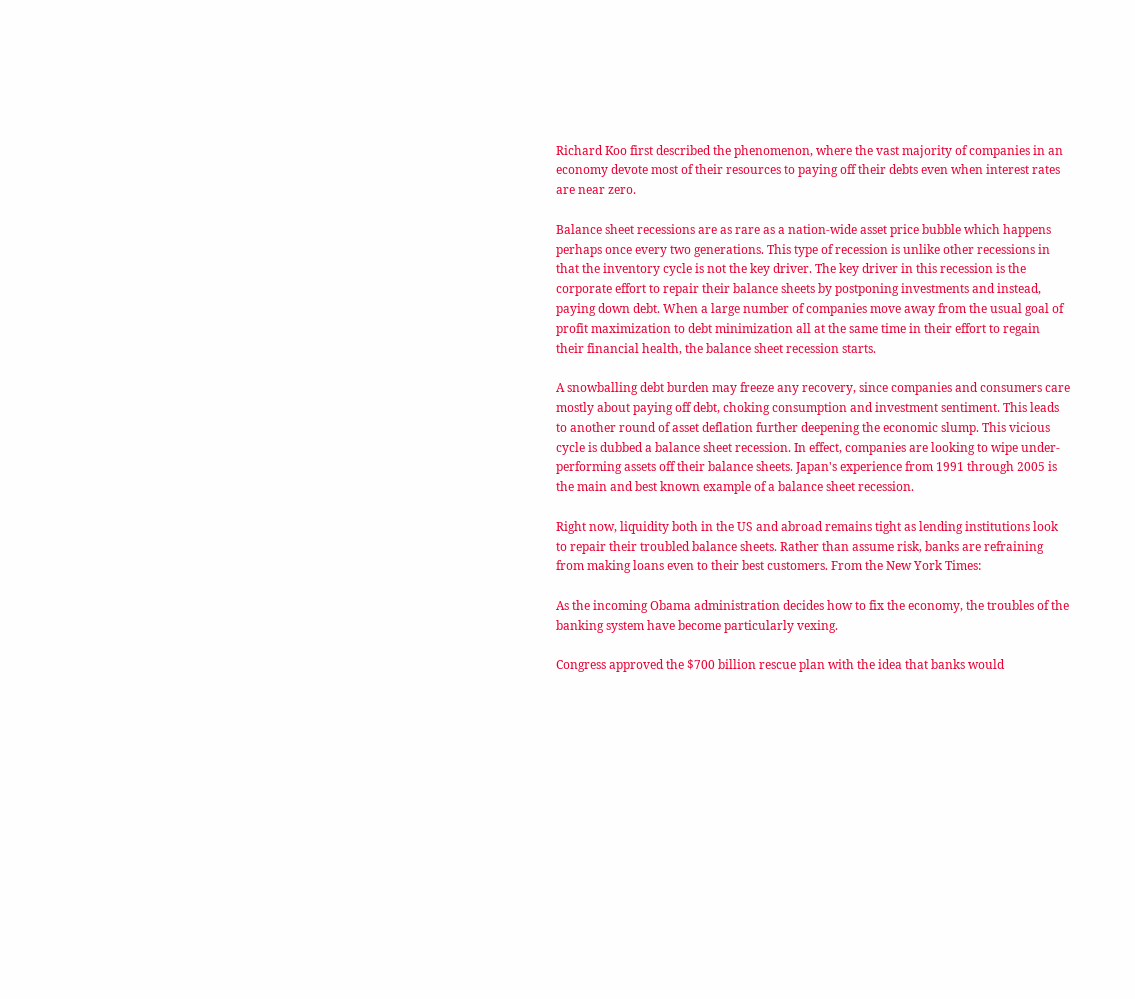Richard Koo first described the phenomenon, where the vast majority of companies in an economy devote most of their resources to paying off their debts even when interest rates are near zero.

Balance sheet recessions are as rare as a nation-wide asset price bubble which happens perhaps once every two generations. This type of recession is unlike other recessions in that the inventory cycle is not the key driver. The key driver in this recession is the corporate effort to repair their balance sheets by postponing investments and instead, paying down debt. When a large number of companies move away from the usual goal of profit maximization to debt minimization all at the same time in their effort to regain their financial health, the balance sheet recession starts.

A snowballing debt burden may freeze any recovery, since companies and consumers care mostly about paying off debt, choking consumption and investment sentiment. This leads to another round of asset deflation further deepening the economic slump. This vicious cycle is dubbed a balance sheet recession. In effect, companies are looking to wipe under-performing assets off their balance sheets. Japan's experience from 1991 through 2005 is the main and best known example of a balance sheet recession.

Right now, liquidity both in the US and abroad remains tight as lending institutions look to repair their troubled balance sheets. Rather than assume risk, banks are refraining from making loans even to their best customers. From the New York Times:

As the incoming Obama administration decides how to fix the economy, the troubles of the banking system have become particularly vexing.

Congress approved the $700 billion rescue plan with the idea that banks would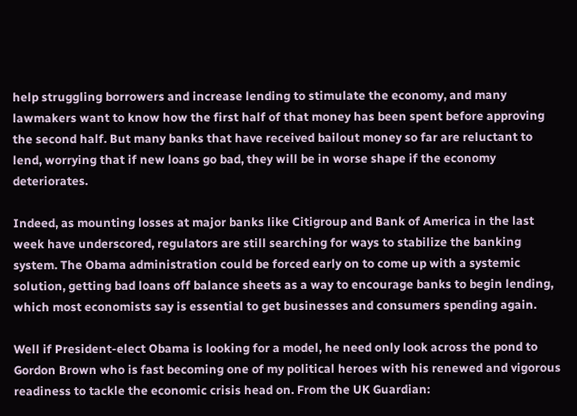help struggling borrowers and increase lending to stimulate the economy, and many lawmakers want to know how the first half of that money has been spent before approving the second half. But many banks that have received bailout money so far are reluctant to lend, worrying that if new loans go bad, they will be in worse shape if the economy deteriorates.

Indeed, as mounting losses at major banks like Citigroup and Bank of America in the last week have underscored, regulators are still searching for ways to stabilize the banking system. The Obama administration could be forced early on to come up with a systemic solution, getting bad loans off balance sheets as a way to encourage banks to begin lending, which most economists say is essential to get businesses and consumers spending again.

Well if President-elect Obama is looking for a model, he need only look across the pond to Gordon Brown who is fast becoming one of my political heroes with his renewed and vigorous readiness to tackle the economic crisis head on. From the UK Guardian: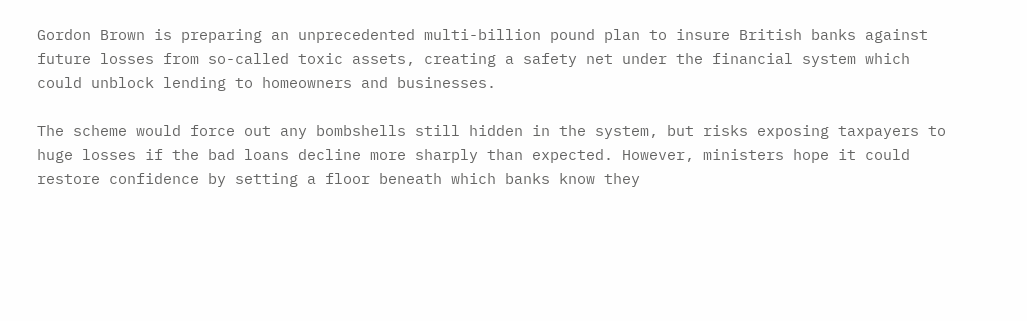Gordon Brown is preparing an unprecedented multi-billion pound plan to insure British banks against future losses from so-called toxic assets, creating a safety net under the financial system which could unblock lending to homeowners and businesses.

The scheme would force out any bombshells still hidden in the system, but risks exposing taxpayers to huge losses if the bad loans decline more sharply than expected. However, ministers hope it could restore confidence by setting a floor beneath which banks know they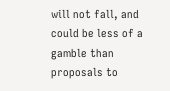will not fall, and could be less of a gamble than proposals to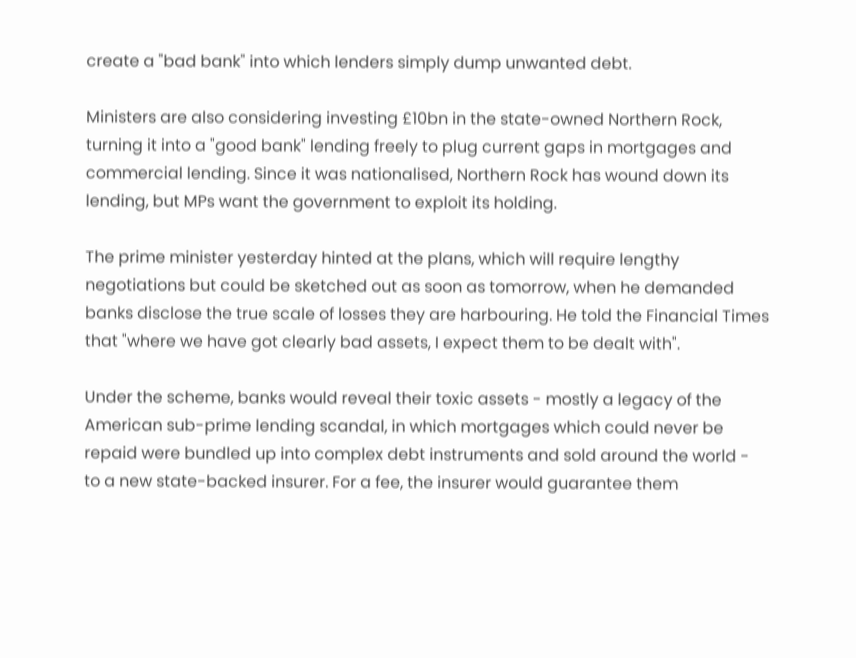create a "bad bank" into which lenders simply dump unwanted debt.

Ministers are also considering investing £10bn in the state-owned Northern Rock, turning it into a "good bank" lending freely to plug current gaps in mortgages and commercial lending. Since it was nationalised, Northern Rock has wound down its lending, but MPs want the government to exploit its holding.

The prime minister yesterday hinted at the plans, which will require lengthy negotiations but could be sketched out as soon as tomorrow, when he demanded banks disclose the true scale of losses they are harbouring. He told the Financial Times that "where we have got clearly bad assets, I expect them to be dealt with".

Under the scheme, banks would reveal their toxic assets - mostly a legacy of the American sub-prime lending scandal, in which mortgages which could never be repaid were bundled up into complex debt instruments and sold around the world - to a new state-backed insurer. For a fee, the insurer would guarantee them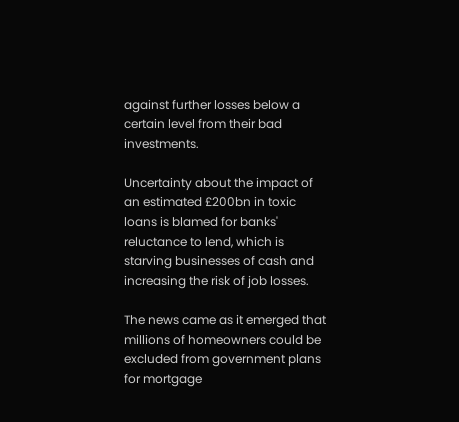against further losses below a certain level from their bad investments.

Uncertainty about the impact of an estimated £200bn in toxic loans is blamed for banks' reluctance to lend, which is starving businesses of cash and increasing the risk of job losses.

The news came as it emerged that millions of homeowners could be excluded from government plans for mortgage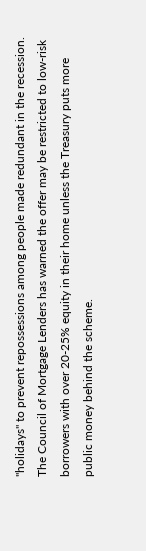"holidays" to prevent repossessions among people made redundant in the recession. The Council of Mortgage Lenders has warned the offer may be restricted to low-risk borrowers with over 20-25% equity in their home unless the Treasury puts more public money behind the scheme.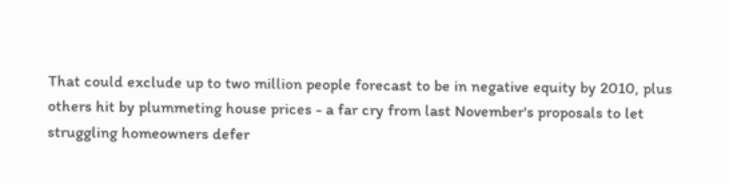That could exclude up to two million people forecast to be in negative equity by 2010, plus others hit by plummeting house prices - a far cry from last November's proposals to let struggling homeowners defer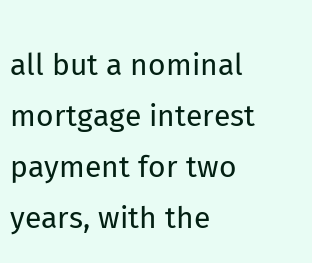all but a nominal mortgage interest payment for two years, with the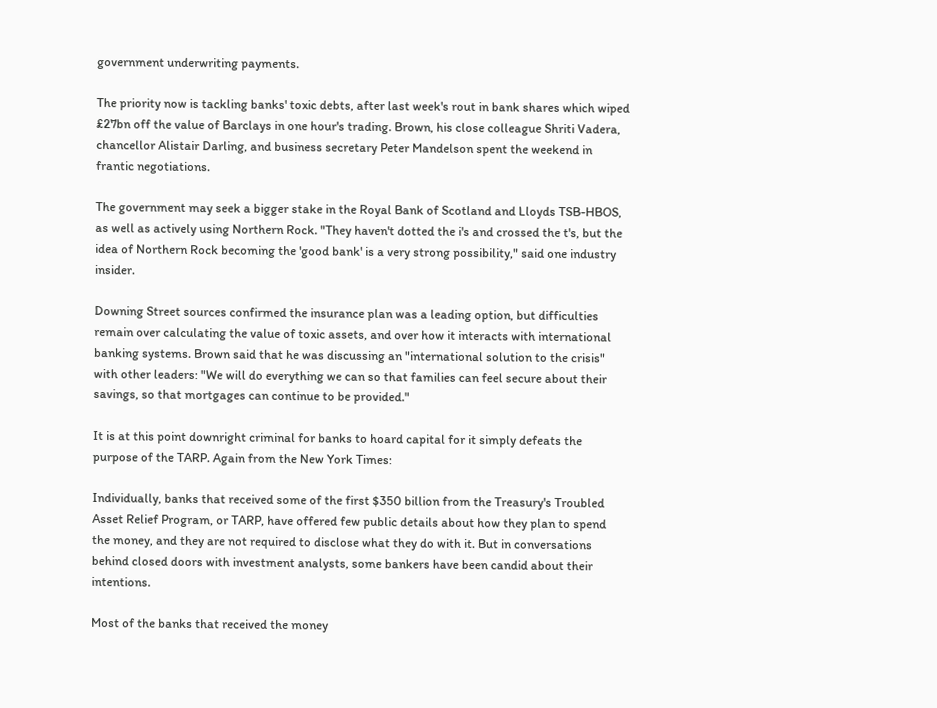government underwriting payments.

The priority now is tackling banks' toxic debts, after last week's rout in bank shares which wiped £27bn off the value of Barclays in one hour's trading. Brown, his close colleague Shriti Vadera, chancellor Alistair Darling, and business secretary Peter Mandelson spent the weekend in frantic negotiations.

The government may seek a bigger stake in the Royal Bank of Scotland and Lloyds TSB-HBOS, as well as actively using Northern Rock. "They haven't dotted the i's and crossed the t's, but the idea of Northern Rock becoming the 'good bank' is a very strong possibility," said one industry insider.

Downing Street sources confirmed the insurance plan was a leading option, but difficulties remain over calculating the value of toxic assets, and over how it interacts with international banking systems. Brown said that he was discussing an "international solution to the crisis" with other leaders: "We will do everything we can so that families can feel secure about their savings, so that mortgages can continue to be provided."

It is at this point downright criminal for banks to hoard capital for it simply defeats the purpose of the TARP. Again from the New York Times:

Individually, banks that received some of the first $350 billion from the Treasury's Troubled Asset Relief Program, or TARP, have offered few public details about how they plan to spend the money, and they are not required to disclose what they do with it. But in conversations behind closed doors with investment analysts, some bankers have been candid about their intentions.

Most of the banks that received the money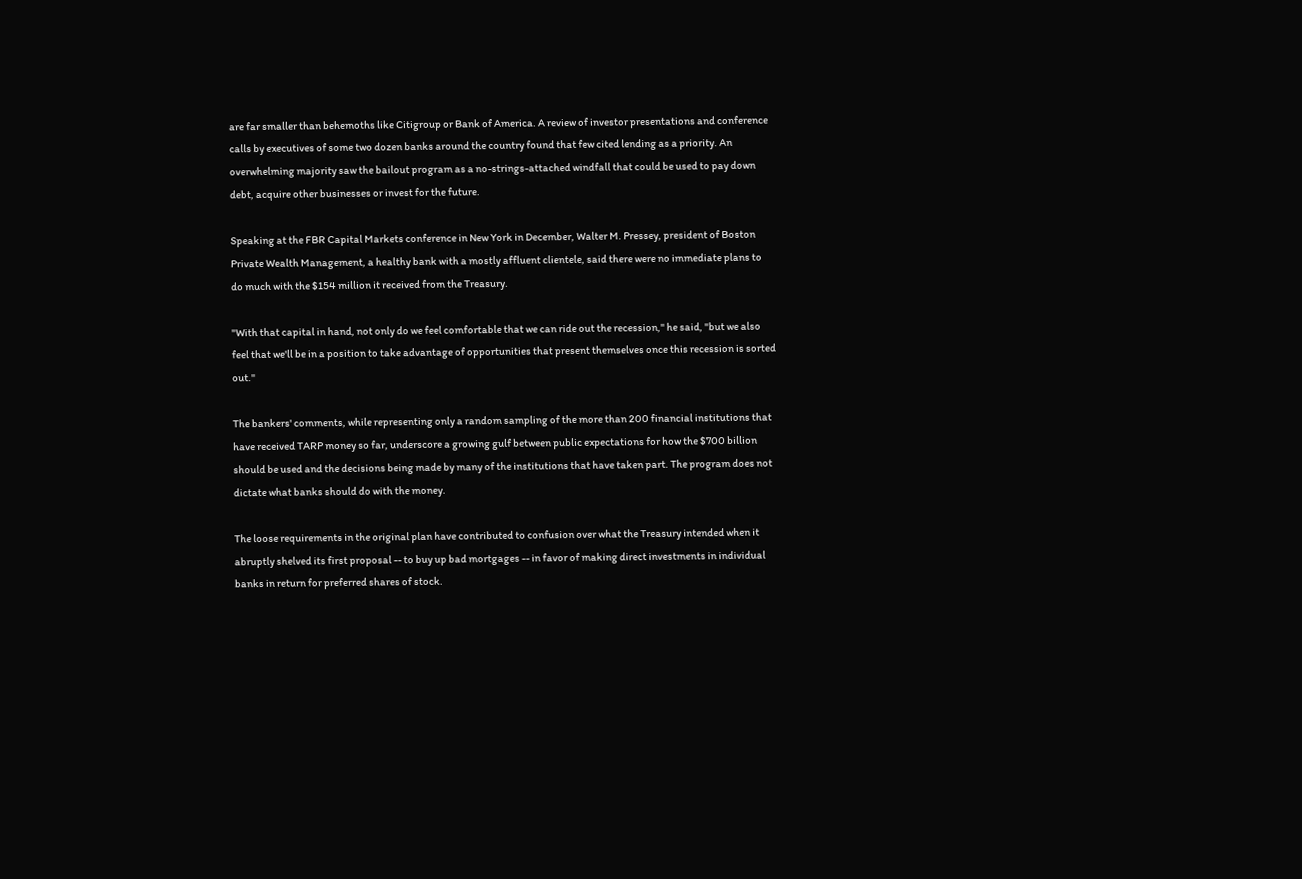are far smaller than behemoths like Citigroup or Bank of America. A review of investor presentations and conference calls by executives of some two dozen banks around the country found that few cited lending as a priority. An overwhelming majority saw the bailout program as a no-strings-attached windfall that could be used to pay down debt, acquire other businesses or invest for the future.

Speaking at the FBR Capital Markets conference in New York in December, Walter M. Pressey, president of Boston Private Wealth Management, a healthy bank with a mostly affluent clientele, said there were no immediate plans to do much with the $154 million it received from the Treasury.

"With that capital in hand, not only do we feel comfortable that we can ride out the recession," he said, "but we also feel that we'll be in a position to take advantage of opportunities that present themselves once this recession is sorted out."

The bankers' comments, while representing only a random sampling of the more than 200 financial institutions that have received TARP money so far, underscore a growing gulf between public expectations for how the $700 billion should be used and the decisions being made by many of the institutions that have taken part. The program does not dictate what banks should do with the money.

The loose requirements in the original plan have contributed to confusion over what the Treasury intended when it abruptly shelved its first proposal -- to buy up bad mortgages -- in favor of making direct investments in individual banks in return for preferred shares of stock.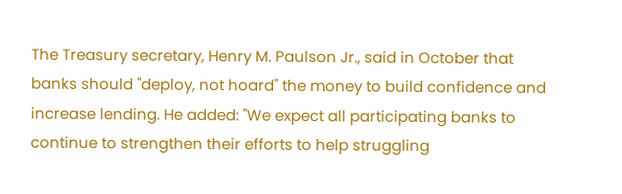The Treasury secretary, Henry M. Paulson Jr., said in October that banks should "deploy, not hoard" the money to build confidence and increase lending. He added: "We expect all participating banks to continue to strengthen their efforts to help struggling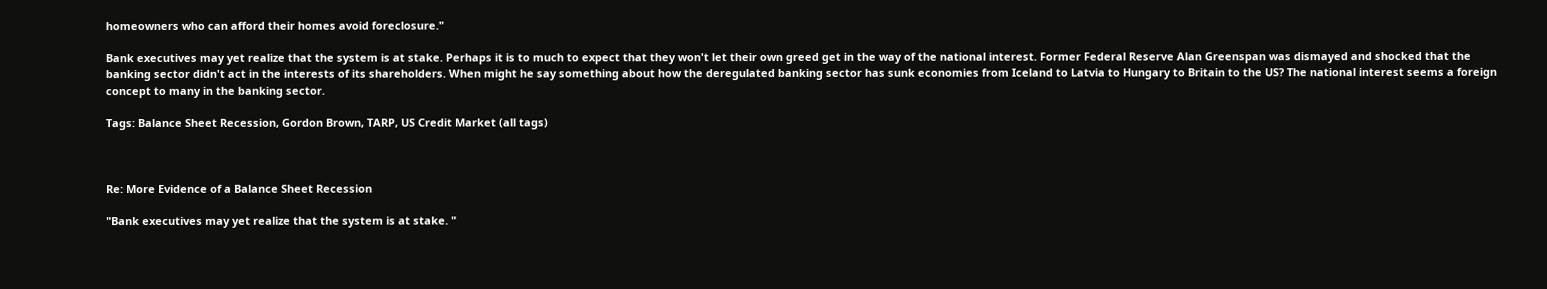homeowners who can afford their homes avoid foreclosure."

Bank executives may yet realize that the system is at stake. Perhaps it is to much to expect that they won't let their own greed get in the way of the national interest. Former Federal Reserve Alan Greenspan was dismayed and shocked that the banking sector didn't act in the interests of its shareholders. When might he say something about how the deregulated banking sector has sunk economies from Iceland to Latvia to Hungary to Britain to the US? The national interest seems a foreign concept to many in the banking sector.

Tags: Balance Sheet Recession, Gordon Brown, TARP, US Credit Market (all tags)



Re: More Evidence of a Balance Sheet Recession

"Bank executives may yet realize that the system is at stake. "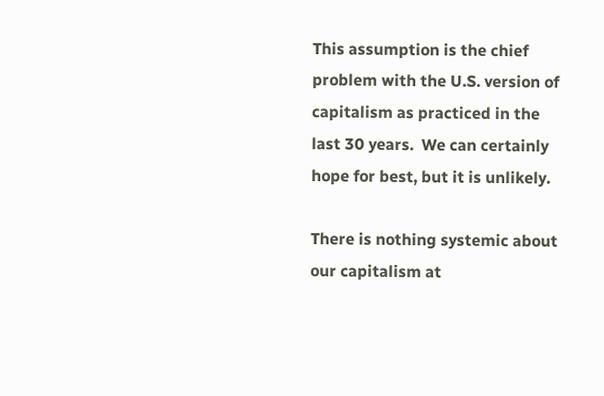This assumption is the chief problem with the U.S. version of capitalism as practiced in the last 30 years.  We can certainly hope for best, but it is unlikely.

There is nothing systemic about our capitalism at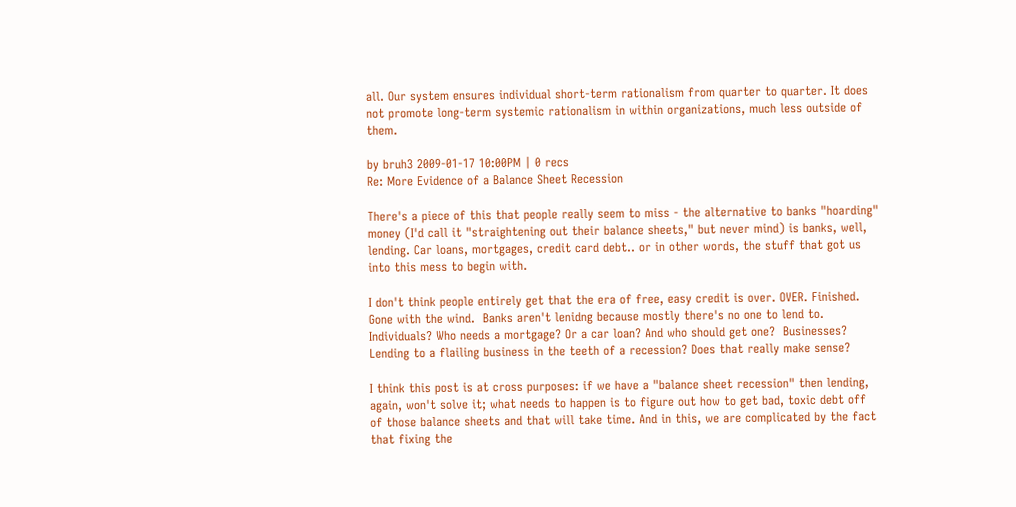all. Our system ensures individual short-term rationalism from quarter to quarter. It does not promote long-term systemic rationalism in within organizations, much less outside of them.

by bruh3 2009-01-17 10:00PM | 0 recs
Re: More Evidence of a Balance Sheet Recession

There's a piece of this that people really seem to miss - the alternative to banks "hoarding" money (I'd call it "straightening out their balance sheets," but never mind) is banks, well, lending. Car loans, mortgages, credit card debt.. or in other words, the stuff that got us into this mess to begin with.

I don't think people entirely get that the era of free, easy credit is over. OVER. Finished. Gone with the wind.  Banks aren't lenidng because mostly there's no one to lend to. Individuals? Who needs a mortgage? Or a car loan? And who should get one?  Businesses? Lending to a flailing business in the teeth of a recession? Does that really make sense?

I think this post is at cross purposes: if we have a "balance sheet recession" then lending, again, won't solve it; what needs to happen is to figure out how to get bad, toxic debt off of those balance sheets and that will take time. And in this, we are complicated by the fact that fixing the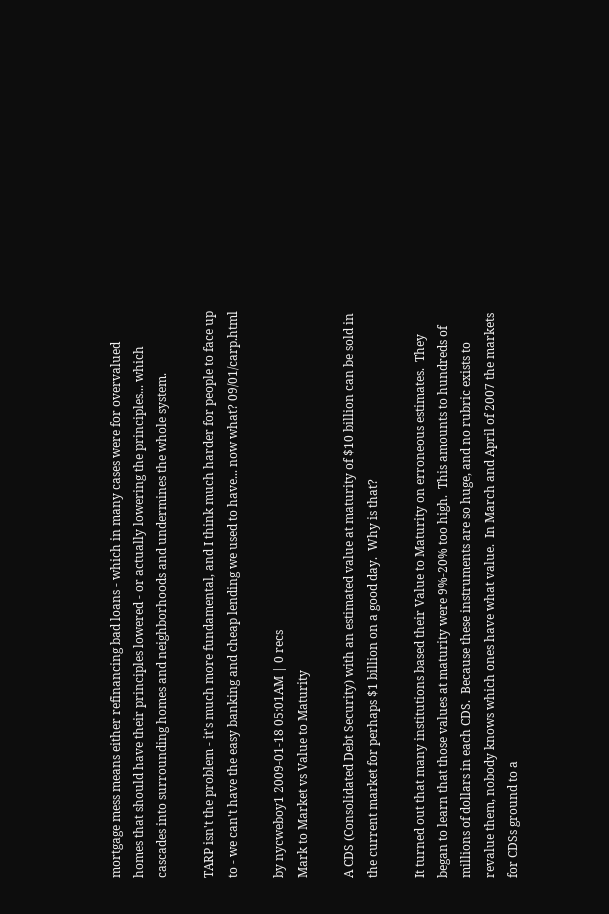mortgage mess means either refinancing bad loans - which in many cases were for overvalued homes that should have their principles lowered - or actually lowering the principles... which cascades into surrounding homes and neighborhoods and undermines the whole system.

TARP isn't the problem - it's much more fundamental, and I think much harder for people to face up to - we can't have the easy banking and cheap lending we used to have... now what? 09/01/carp.html

by nycweboy1 2009-01-18 05:01AM | 0 recs
Mark to Market vs Value to Maturity

A CDS (Consolidated Debt Security) with an estimated value at maturity of $10 billion can be sold in the current market for perhaps $1 billion on a good day.  Why is that?

It turned out that many institutions based their Value to Maturity on erroneous estimates.  They began to learn that those values at maturity were 9%-20% too high.  This amounts to hundreds of millions of dollars in each CDS.  Because these instruments are so huge, and no rubric exists to revalue them, nobody knows which ones have what value.  In March and April of 2007 the markets for CDSs ground to a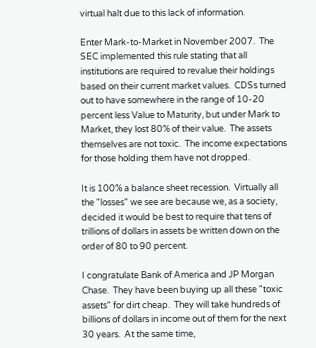virtual halt due to this lack of information.

Enter Mark-to-Market in November 2007.  The SEC implemented this rule stating that all institutions are required to revalue their holdings based on their current market values.  CDSs turned out to have somewhere in the range of 10-20 percent less Value to Maturity, but under Mark to Market, they lost 80% of their value.  The assets themselves are not toxic.  The income expectations for those holding them have not dropped.

It is 100% a balance sheet recession.  Virtually all the "losses" we see are because we, as a society, decided it would be best to require that tens of trillions of dollars in assets be written down on the order of 80 to 90 percent.

I congratulate Bank of America and JP Morgan Chase.  They have been buying up all these "toxic assets" for dirt cheap.  They will take hundreds of billions of dollars in income out of them for the next 30 years.  At the same time,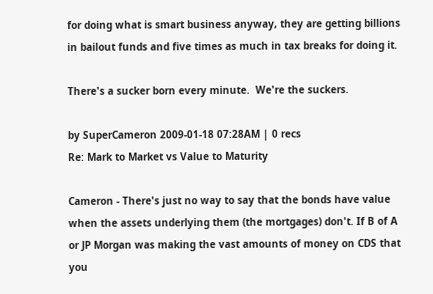for doing what is smart business anyway, they are getting billions in bailout funds and five times as much in tax breaks for doing it.

There's a sucker born every minute.  We're the suckers.

by SuperCameron 2009-01-18 07:28AM | 0 recs
Re: Mark to Market vs Value to Maturity

Cameron - There's just no way to say that the bonds have value when the assets underlying them (the mortgages) don't. If B of A or JP Morgan was making the vast amounts of money on CDS that you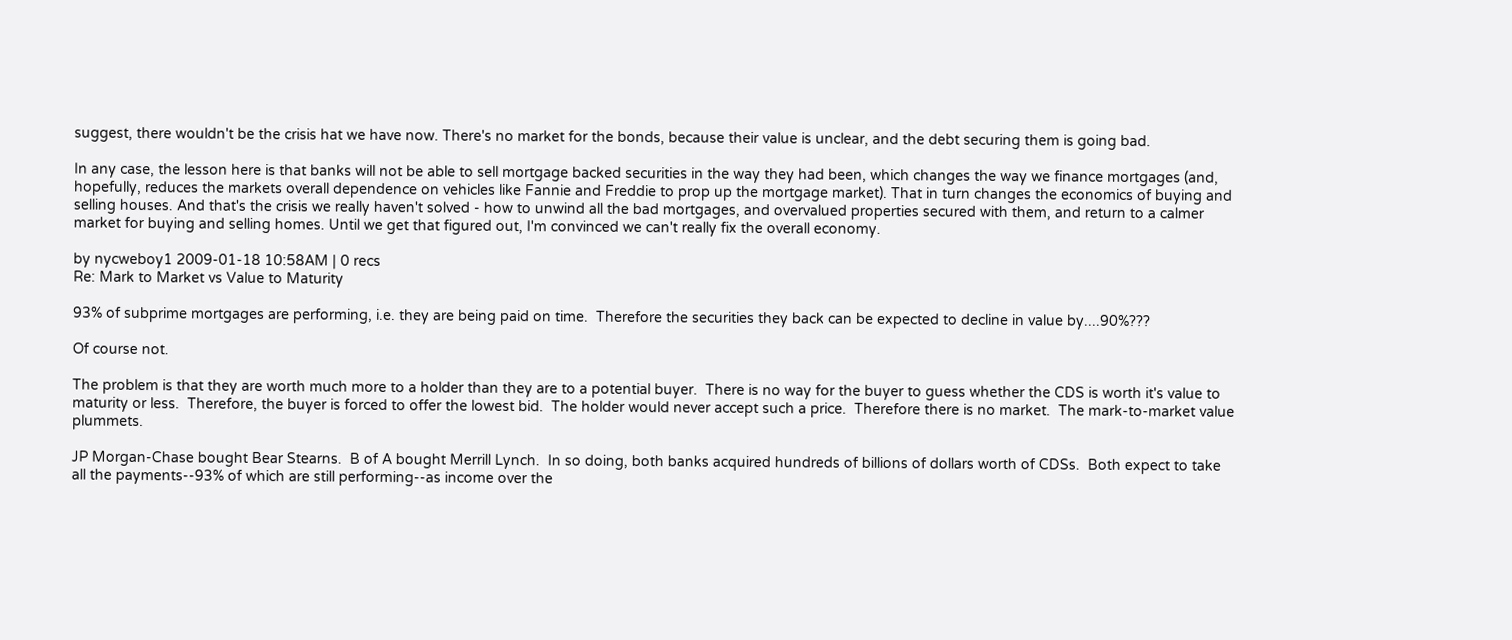suggest, there wouldn't be the crisis hat we have now. There's no market for the bonds, because their value is unclear, and the debt securing them is going bad.

In any case, the lesson here is that banks will not be able to sell mortgage backed securities in the way they had been, which changes the way we finance mortgages (and, hopefully, reduces the markets overall dependence on vehicles like Fannie and Freddie to prop up the mortgage market). That in turn changes the economics of buying and selling houses. And that's the crisis we really haven't solved - how to unwind all the bad mortgages, and overvalued properties secured with them, and return to a calmer market for buying and selling homes. Until we get that figured out, I'm convinced we can't really fix the overall economy.

by nycweboy1 2009-01-18 10:58AM | 0 recs
Re: Mark to Market vs Value to Maturity

93% of subprime mortgages are performing, i.e. they are being paid on time.  Therefore the securities they back can be expected to decline in value by....90%???

Of course not.

The problem is that they are worth much more to a holder than they are to a potential buyer.  There is no way for the buyer to guess whether the CDS is worth it's value to maturity or less.  Therefore, the buyer is forced to offer the lowest bid.  The holder would never accept such a price.  Therefore there is no market.  The mark-to-market value plummets.

JP Morgan-Chase bought Bear Stearns.  B of A bought Merrill Lynch.  In so doing, both banks acquired hundreds of billions of dollars worth of CDSs.  Both expect to take all the payments--93% of which are still performing--as income over the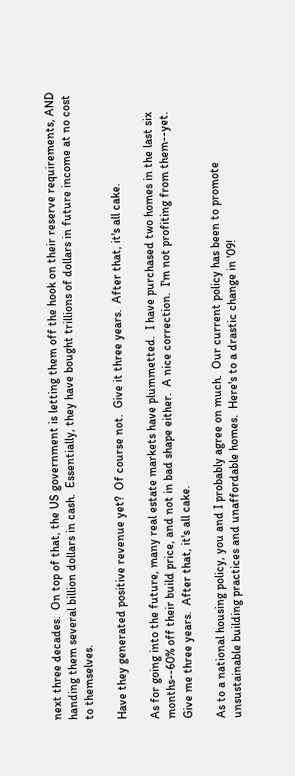next three decades.  On top of that, the US government is letting them off the hook on their reserve requirements, AND handing them several billion dollars in cash.  Essentially, they have bought trillions of dollars in future income at no cost to themselves.

Have they generated positive revenue yet?  Of course not.  Give it three years.  After that, it's all cake.

As for going into the future, many real estate markets have plummetted.  I have purchased two homes in the last six months--60% off their build price, and not in bad shape either.  A nice correction.  I'm not profiting from them--yet.  Give me three years.  After that, it's all cake.

As to a national housing policy, you and I probably agree on much.  Our current policy has been to promote unsustainable building practices and unaffordable homes.  Here's to a drastic change in '09!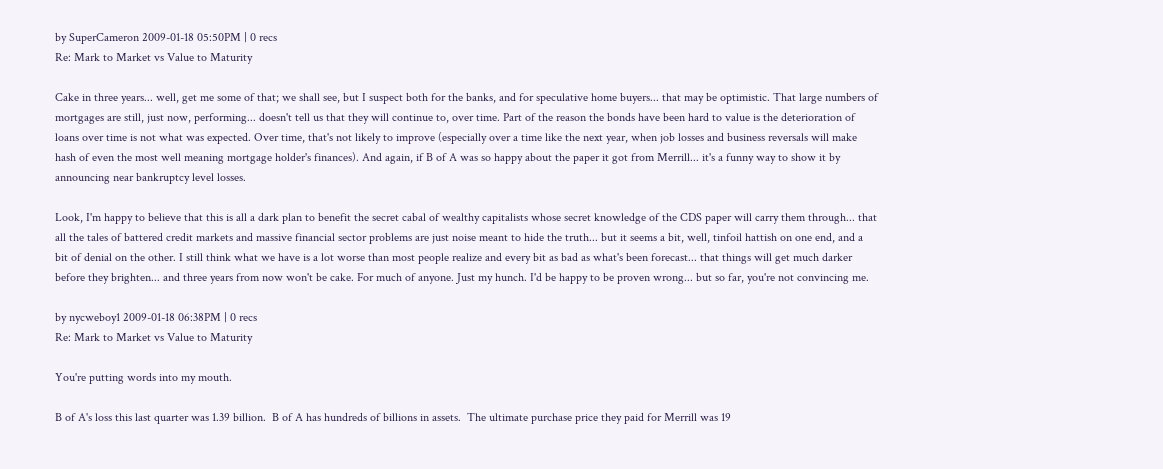by SuperCameron 2009-01-18 05:50PM | 0 recs
Re: Mark to Market vs Value to Maturity

Cake in three years... well, get me some of that; we shall see, but I suspect both for the banks, and for speculative home buyers... that may be optimistic. That large numbers of mortgages are still, just now, performing... doesn't tell us that they will continue to, over time. Part of the reason the bonds have been hard to value is the deterioration of loans over time is not what was expected. Over time, that's not likely to improve (especially over a time like the next year, when job losses and business reversals will make hash of even the most well meaning mortgage holder's finances). And again, if B of A was so happy about the paper it got from Merrill... it's a funny way to show it by announcing near bankruptcy level losses.

Look, I'm happy to believe that this is all a dark plan to benefit the secret cabal of wealthy capitalists whose secret knowledge of the CDS paper will carry them through... that all the tales of battered credit markets and massive financial sector problems are just noise meant to hide the truth... but it seems a bit, well, tinfoil hattish on one end, and a bit of denial on the other. I still think what we have is a lot worse than most people realize and every bit as bad as what's been forecast... that things will get much darker before they brighten... and three years from now won't be cake. For much of anyone. Just my hunch. I'd be happy to be proven wrong... but so far, you're not convincing me.

by nycweboy1 2009-01-18 06:38PM | 0 recs
Re: Mark to Market vs Value to Maturity

You're putting words into my mouth.

B of A's loss this last quarter was 1.39 billion.  B of A has hundreds of billions in assets.  The ultimate purchase price they paid for Merrill was 19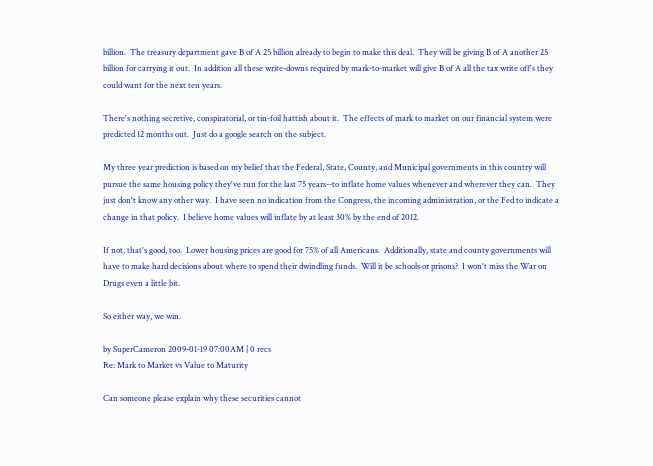billion.  The treasury department gave B of A 25 billion already to begin to make this deal.  They will be giving B of A another 25 billion for carrying it out.  In addition all these write-downs required by mark-to-market will give B of A all the tax write off's they could want for the next ten years.

There's nothing secretive, conspiratorial, or tin-foil hattish about it.  The effects of mark to market on our financial system were predicted 12 months out.  Just do a google search on the subject.

My three year prediction is based on my belief that the Federal, State, County, and Municipal governments in this country will pursue the same housing policy they've run for the last 75 years--to inflate home values whenever and wherever they can.  They just don't know any other way.  I have seen no indication from the Congress, the incoming administration, or the Fed to indicate a change in that policy.  I believe home values will inflate by at least 30% by the end of 2012.

If not, that's good, too.  Lower housing prices are good for 75% of all Americans.  Additionally, state and county governments will have to make hard decisions about where to spend their dwindling funds.  Will it be schools or prisons?  I won't miss the War on Drugs even a little bit.

So either way, we win.

by SuperCameron 2009-01-19 07:00AM | 0 recs
Re: Mark to Market vs Value to Maturity

Can someone please explain why these securities cannot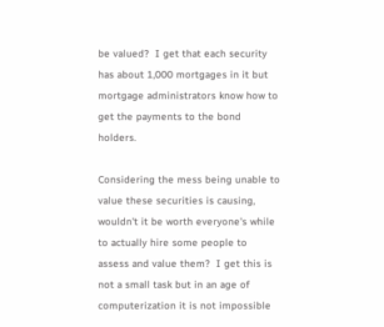be valued?  I get that each security has about 1,000 mortgages in it but mortgage administrators know how to get the payments to the bond holders.

Considering the mess being unable to value these securities is causing, wouldn't it be worth everyone's while to actually hire some people to assess and value them?  I get this is not a small task but in an age of computerization it is not impossible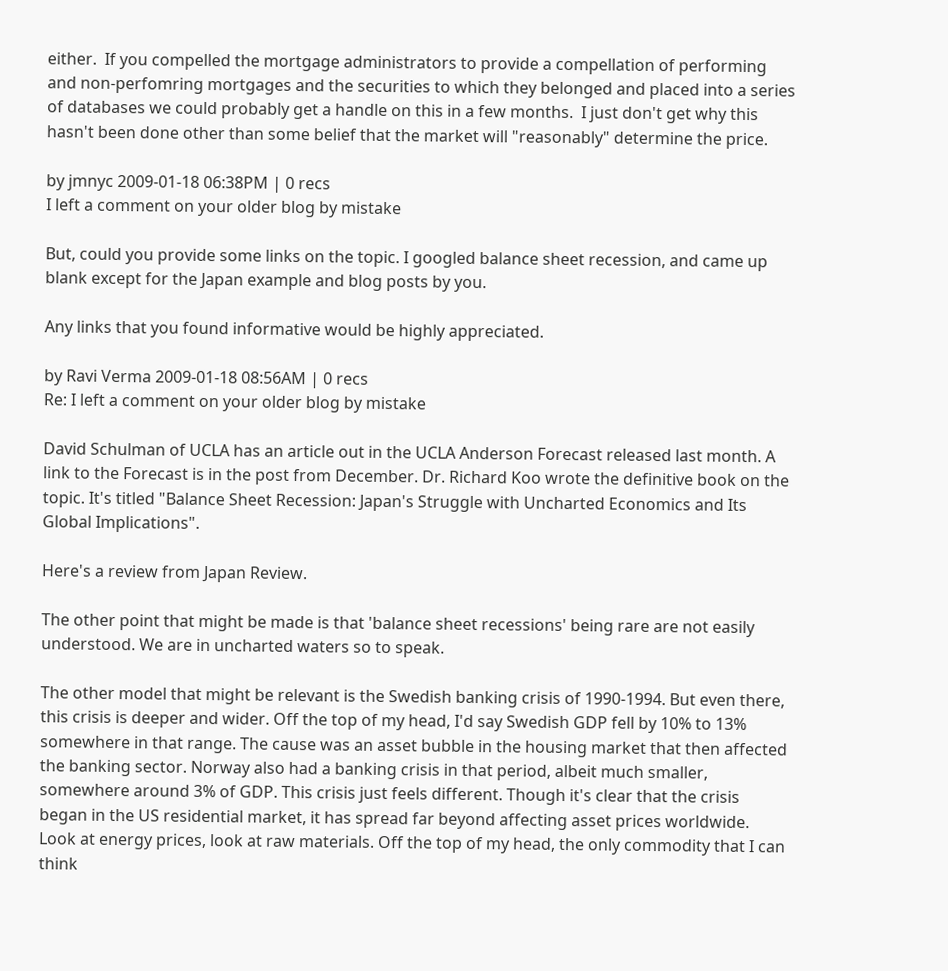either.  If you compelled the mortgage administrators to provide a compellation of performing and non-perfomring mortgages and the securities to which they belonged and placed into a series of databases we could probably get a handle on this in a few months.  I just don't get why this hasn't been done other than some belief that the market will "reasonably" determine the price.

by jmnyc 2009-01-18 06:38PM | 0 recs
I left a comment on your older blog by mistake

But, could you provide some links on the topic. I googled balance sheet recession, and came up blank except for the Japan example and blog posts by you.

Any links that you found informative would be highly appreciated.

by Ravi Verma 2009-01-18 08:56AM | 0 recs
Re: I left a comment on your older blog by mistake

David Schulman of UCLA has an article out in the UCLA Anderson Forecast released last month. A link to the Forecast is in the post from December. Dr. Richard Koo wrote the definitive book on the topic. It's titled "Balance Sheet Recession: Japan's Struggle with Uncharted Economics and Its Global Implications".

Here's a review from Japan Review.

The other point that might be made is that 'balance sheet recessions' being rare are not easily understood. We are in uncharted waters so to speak.

The other model that might be relevant is the Swedish banking crisis of 1990-1994. But even there, this crisis is deeper and wider. Off the top of my head, I'd say Swedish GDP fell by 10% to 13% somewhere in that range. The cause was an asset bubble in the housing market that then affected the banking sector. Norway also had a banking crisis in that period, albeit much smaller, somewhere around 3% of GDP. This crisis just feels different. Though it's clear that the crisis began in the US residential market, it has spread far beyond affecting asset prices worldwide. Look at energy prices, look at raw materials. Off the top of my head, the only commodity that I can think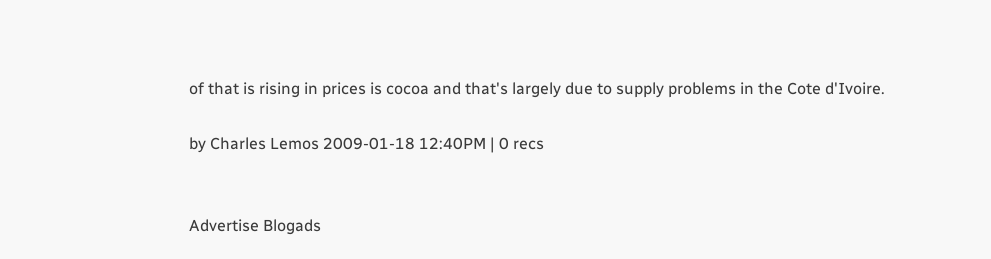of that is rising in prices is cocoa and that's largely due to supply problems in the Cote d'Ivoire.

by Charles Lemos 2009-01-18 12:40PM | 0 recs


Advertise Blogads